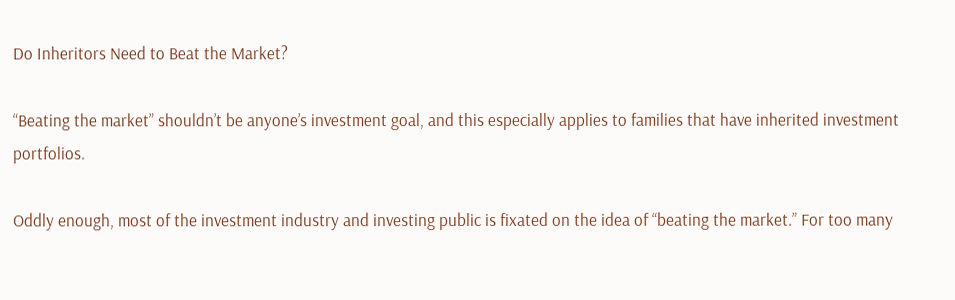Do Inheritors Need to Beat the Market?

“Beating the market” shouldn’t be anyone’s investment goal, and this especially applies to families that have inherited investment portfolios.

Oddly enough, most of the investment industry and investing public is fixated on the idea of “beating the market.” For too many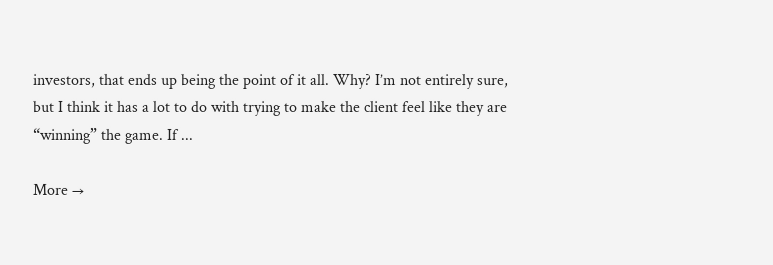investors, that ends up being the point of it all. Why? I’m not entirely sure, but I think it has a lot to do with trying to make the client feel like they are “winning” the game. If ...

More →